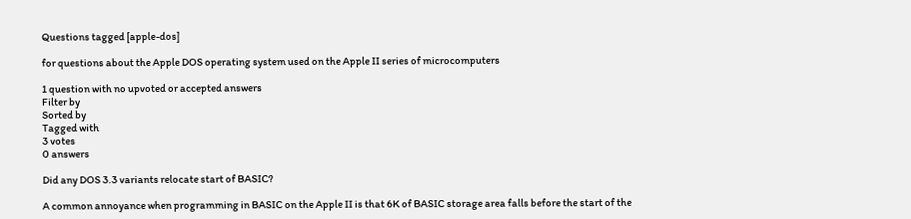Questions tagged [apple-dos]

for questions about the Apple DOS operating system used on the Apple II series of microcomputers

1 question with no upvoted or accepted answers
Filter by
Sorted by
Tagged with
3 votes
0 answers

Did any DOS 3.3 variants relocate start of BASIC?

A common annoyance when programming in BASIC on the Apple II is that 6K of BASIC storage area falls before the start of the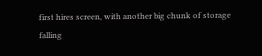first hires screen, with another big chunk of storage falling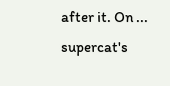after it. On ...
supercat's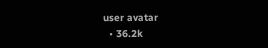user avatar
  • 36.2k